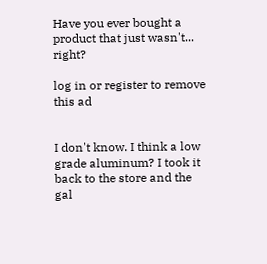Have you ever bought a product that just wasn't... right?

log in or register to remove this ad


I don't know. I think a low grade aluminum? I took it back to the store and the gal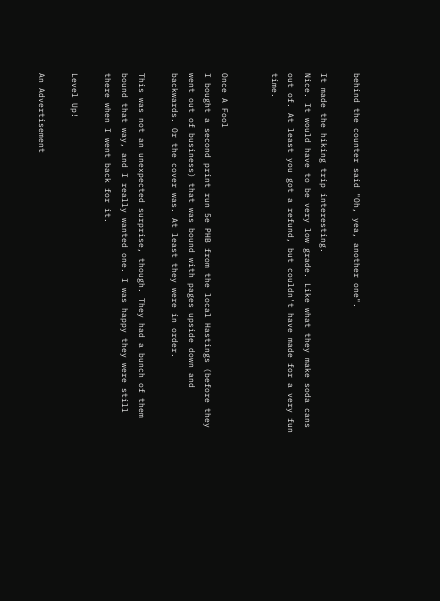behind the counter said "Oh, yea, another one".

It made the hiking trip interesting.
Nice. It would have to be very low grade. Like what they make soda cans out of. At least you got a refund, but couldn't have made for a very fun time.


Once A Fool
I bought a second print run 5e PHB from the local Hastings (before they went out of business) that was bound with pages upside down and backwards. Or the cover was. At least they were in order.

This was not an unexpected surprise, though. They had a bunch of them bound that way, and I really wanted one. I was happy they were still there when I went back for it.

Level Up!

An Advertisement